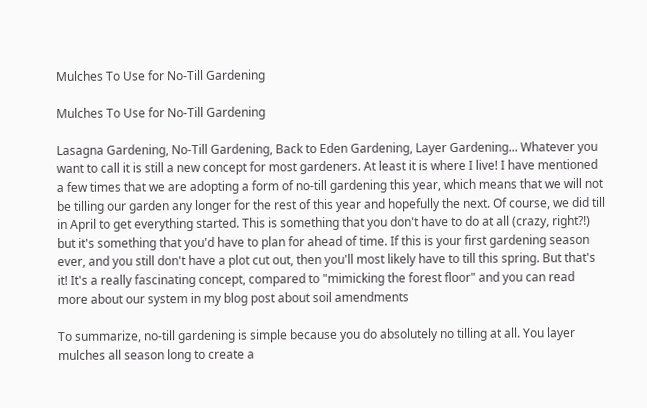Mulches To Use for No-Till Gardening

Mulches To Use for No-Till Gardening

Lasagna Gardening, No-Till Gardening, Back to Eden Gardening, Layer Gardening... Whatever you want to call it is still a new concept for most gardeners. At least it is where I live! I have mentioned a few times that we are adopting a form of no-till gardening this year, which means that we will not be tilling our garden any longer for the rest of this year and hopefully the next. Of course, we did till in April to get everything started. This is something that you don't have to do at all (crazy, right?!) but it's something that you'd have to plan for ahead of time. If this is your first gardening season ever, and you still don't have a plot cut out, then you'll most likely have to till this spring. But that's it! It's a really fascinating concept, compared to "mimicking the forest floor" and you can read more about our system in my blog post about soil amendments

To summarize, no-till gardening is simple because you do absolutely no tilling at all. You layer mulches all season long to create a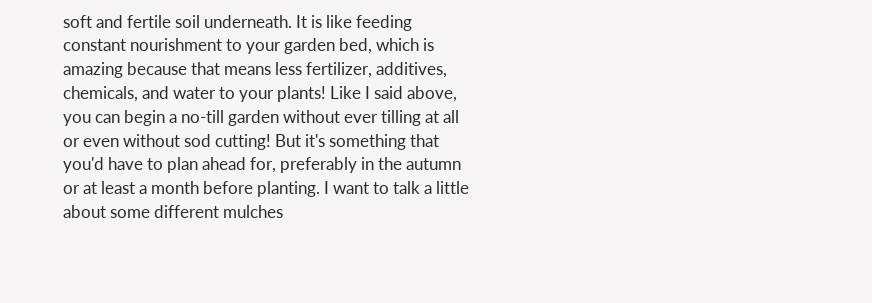soft and fertile soil underneath. It is like feeding constant nourishment to your garden bed, which is amazing because that means less fertilizer, additives, chemicals, and water to your plants! Like I said above, you can begin a no-till garden without ever tilling at all or even without sod cutting! But it's something that you'd have to plan ahead for, preferably in the autumn or at least a month before planting. I want to talk a little about some different mulches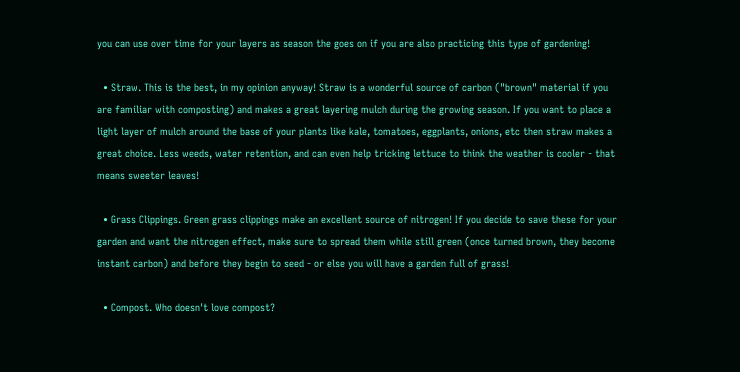you can use over time for your layers as season the goes on if you are also practicing this type of gardening!

  • Straw. This is the best, in my opinion anyway! Straw is a wonderful source of carbon ("brown" material if you are familiar with composting) and makes a great layering mulch during the growing season. If you want to place a light layer of mulch around the base of your plants like kale, tomatoes, eggplants, onions, etc then straw makes a great choice. Less weeds, water retention, and can even help tricking lettuce to think the weather is cooler - that means sweeter leaves!

  • Grass Clippings. Green grass clippings make an excellent source of nitrogen! If you decide to save these for your garden and want the nitrogen effect, make sure to spread them while still green (once turned brown, they become instant carbon) and before they begin to seed - or else you will have a garden full of grass!

  • Compost. Who doesn't love compost?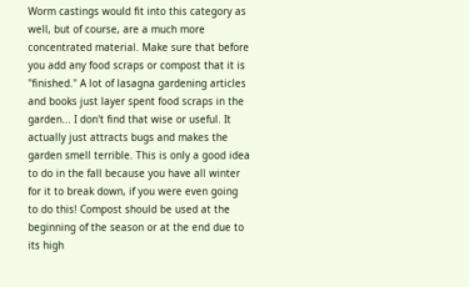Worm castings would fit into this category as well, but of course, are a much more concentrated material. Make sure that before you add any food scraps or compost that it is "finished." A lot of lasagna gardening articles and books just layer spent food scraps in the garden... I don't find that wise or useful. It actually just attracts bugs and makes the garden smell terrible. This is only a good idea to do in the fall because you have all winter for it to break down, if you were even going to do this! Compost should be used at the beginning of the season or at the end due to its high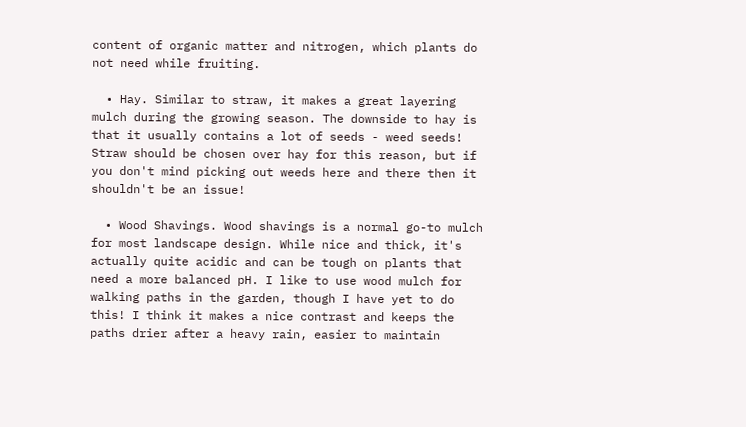content of organic matter and nitrogen, which plants do not need while fruiting.

  • Hay. Similar to straw, it makes a great layering mulch during the growing season. The downside to hay is that it usually contains a lot of seeds - weed seeds! Straw should be chosen over hay for this reason, but if you don't mind picking out weeds here and there then it shouldn't be an issue!

  • Wood Shavings. Wood shavings is a normal go-to mulch for most landscape design. While nice and thick, it's actually quite acidic and can be tough on plants that need a more balanced pH. I like to use wood mulch for walking paths in the garden, though I have yet to do this! I think it makes a nice contrast and keeps the paths drier after a heavy rain, easier to maintain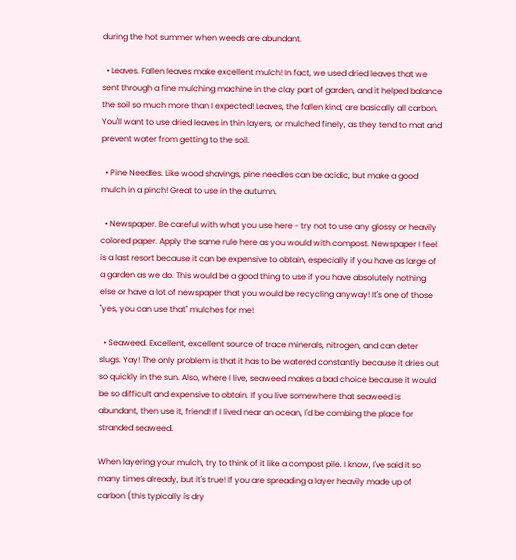during the hot summer when weeds are abundant.

  • Leaves. Fallen leaves make excellent mulch! In fact, we used dried leaves that we sent through a fine mulching machine in the clay part of garden, and it helped balance the soil so much more than I expected! Leaves, the fallen kind, are basically all carbon. You'll want to use dried leaves in thin layers, or mulched finely, as they tend to mat and prevent water from getting to the soil.

  • Pine Needles. Like wood shavings, pine needles can be acidic, but make a good mulch in a pinch! Great to use in the autumn.

  • Newspaper. Be careful with what you use here - try not to use any glossy or heavily colored paper. Apply the same rule here as you would with compost. Newspaper I feel is a last resort because it can be expensive to obtain, especially if you have as large of a garden as we do. This would be a good thing to use if you have absolutely nothing else or have a lot of newspaper that you would be recycling anyway! It's one of those "yes, you can use that" mulches for me!

  • Seaweed. Excellent, excellent source of trace minerals, nitrogen, and can deter slugs. Yay! The only problem is that it has to be watered constantly because it dries out so quickly in the sun. Also, where I live, seaweed makes a bad choice because it would be so difficult and expensive to obtain. If you live somewhere that seaweed is abundant, then use it, friend! If I lived near an ocean, I'd be combing the place for stranded seaweed.

When layering your mulch, try to think of it like a compost pile. I know, I've said it so many times already, but it's true! If you are spreading a layer heavily made up of carbon (this typically is dry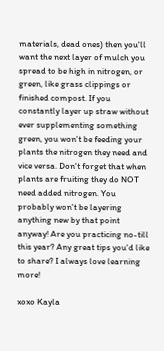materials, dead ones) then you'll want the next layer of mulch you spread to be high in nitrogen, or green, like grass clippings or finished compost. If you constantly layer up straw without ever supplementing something green, you won't be feeding your plants the nitrogen they need and vice versa. Don't forget that when plants are fruiting they do NOT need added nitrogen. You probably won't be layering anything new by that point anyway! Are you practicing no-till this year? Any great tips you'd like to share? I always love learning more!

xoxo Kayla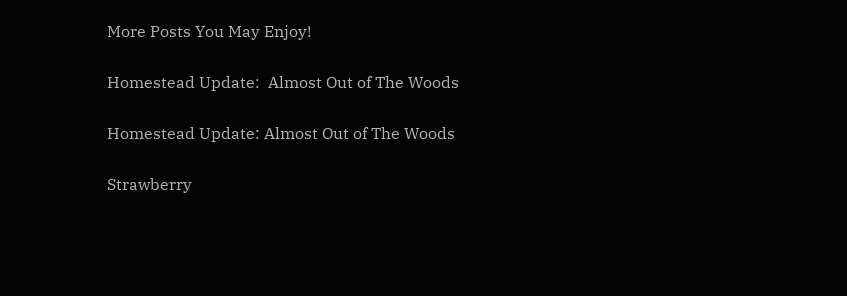More Posts You May Enjoy!

Homestead Update:  Almost Out of The Woods

Homestead Update: Almost Out of The Woods

Strawberry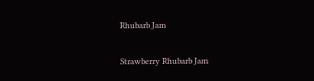Rhubarb Jam

Strawberry Rhubarb Jam